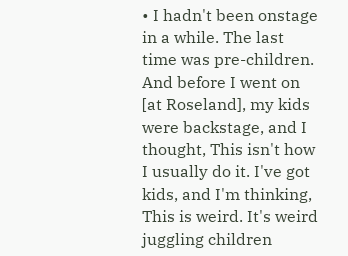• I hadn't been onstage in a while. The last time was pre-children. And before I went on [at Roseland], my kids were backstage, and I thought, This isn't how I usually do it. I've got kids, and I'm thinking, This is weird. It's weird juggling children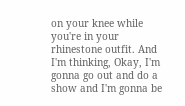on your knee while you're in your rhinestone outfit. And I'm thinking, Okay, I'm gonna go out and do a show and I'm gonna be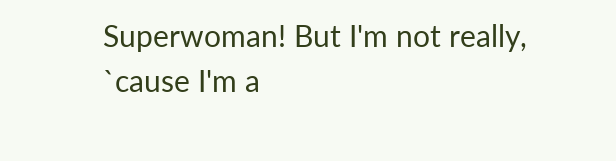Superwoman! But I'm not really, `cause I'm a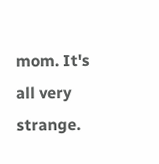mom. It's all very strange.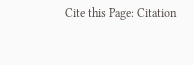Cite this Page: Citation